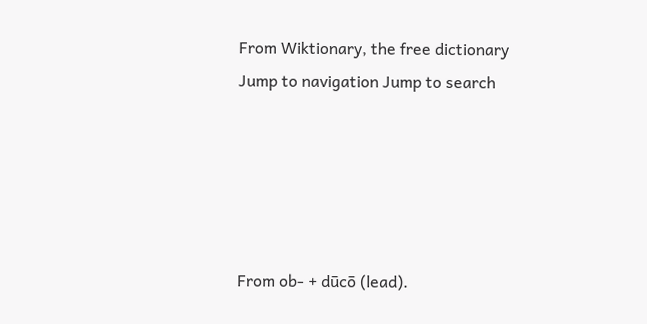From Wiktionary, the free dictionary
Jump to navigation Jump to search





From ob- + dūcō (lead).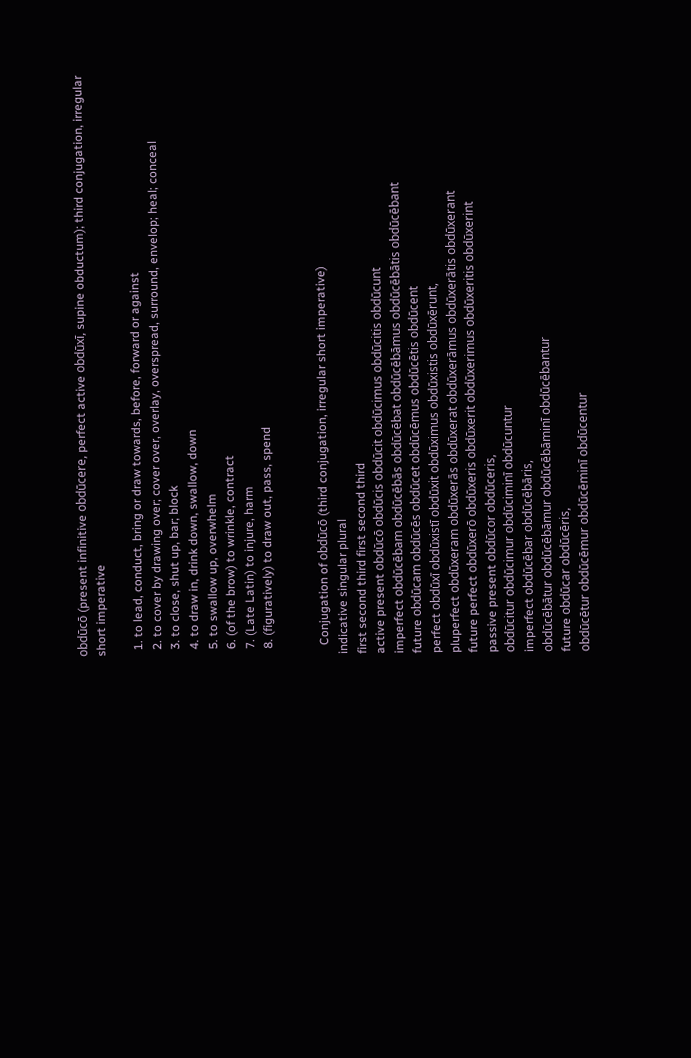obdūcō (present infinitive obdūcere, perfect active obdūxī, supine obductum); third conjugation, irregular short imperative

  1. to lead, conduct, bring or draw towards, before, forward or against
  2. to cover by drawing over; cover over, overlay, overspread, surround, envelop; heal; conceal
  3. to close, shut up, bar; block
  4. to draw in, drink down, swallow, down
  5. to swallow up, overwhelm
  6. (of the brow) to wrinkle, contract
  7. (Late Latin) to injure, harm
  8. (figuratively) to draw out, pass, spend


   Conjugation of obdūcō (third conjugation, irregular short imperative)
indicative singular plural
first second third first second third
active present obdūcō obdūcis obdūcit obdūcimus obdūcitis obdūcunt
imperfect obdūcēbam obdūcēbās obdūcēbat obdūcēbāmus obdūcēbātis obdūcēbant
future obdūcam obdūcēs obdūcet obdūcēmus obdūcētis obdūcent
perfect obdūxī obdūxistī obdūxit obdūximus obdūxistis obdūxērunt,
pluperfect obdūxeram obdūxerās obdūxerat obdūxerāmus obdūxerātis obdūxerant
future perfect obdūxerō obdūxeris obdūxerit obdūxerimus obdūxeritis obdūxerint
passive present obdūcor obdūceris,
obdūcitur obdūcimur obdūciminī obdūcuntur
imperfect obdūcēbar obdūcēbāris,
obdūcēbātur obdūcēbāmur obdūcēbāminī obdūcēbantur
future obdūcar obdūcēris,
obdūcētur obdūcēmur obdūcēminī obdūcentur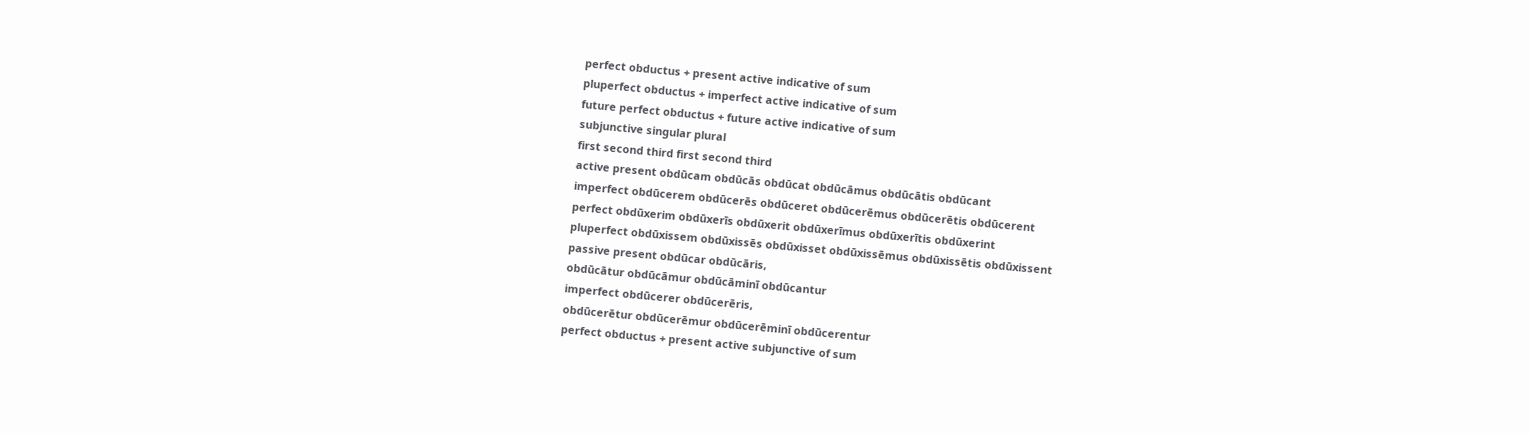perfect obductus + present active indicative of sum
pluperfect obductus + imperfect active indicative of sum
future perfect obductus + future active indicative of sum
subjunctive singular plural
first second third first second third
active present obdūcam obdūcās obdūcat obdūcāmus obdūcātis obdūcant
imperfect obdūcerem obdūcerēs obdūceret obdūcerēmus obdūcerētis obdūcerent
perfect obdūxerim obdūxerīs obdūxerit obdūxerīmus obdūxerītis obdūxerint
pluperfect obdūxissem obdūxissēs obdūxisset obdūxissēmus obdūxissētis obdūxissent
passive present obdūcar obdūcāris,
obdūcātur obdūcāmur obdūcāminī obdūcantur
imperfect obdūcerer obdūcerēris,
obdūcerētur obdūcerēmur obdūcerēminī obdūcerentur
perfect obductus + present active subjunctive of sum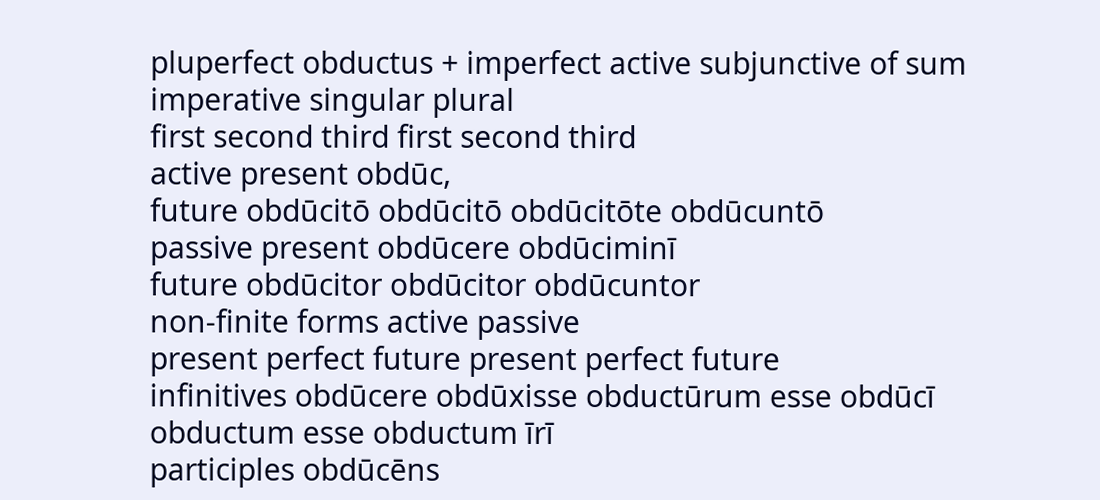pluperfect obductus + imperfect active subjunctive of sum
imperative singular plural
first second third first second third
active present obdūc,
future obdūcitō obdūcitō obdūcitōte obdūcuntō
passive present obdūcere obdūciminī
future obdūcitor obdūcitor obdūcuntor
non-finite forms active passive
present perfect future present perfect future
infinitives obdūcere obdūxisse obductūrum esse obdūcī obductum esse obductum īrī
participles obdūcēns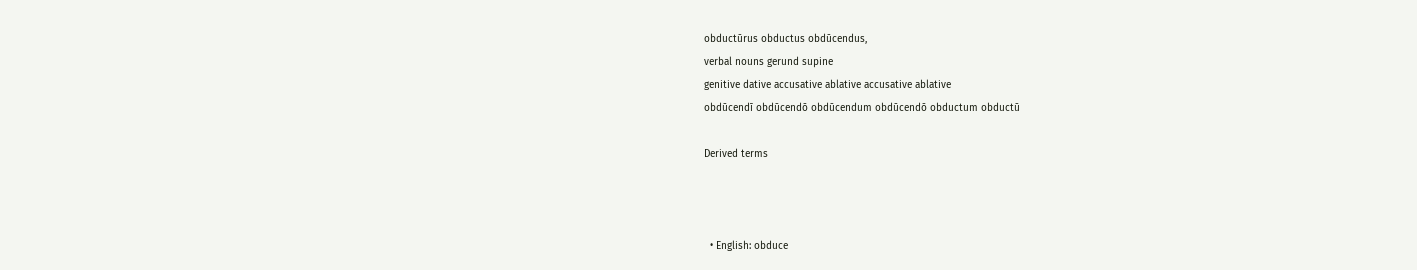obductūrus obductus obdūcendus,
verbal nouns gerund supine
genitive dative accusative ablative accusative ablative
obdūcendī obdūcendō obdūcendum obdūcendō obductum obductū

Derived terms



  • English: obduce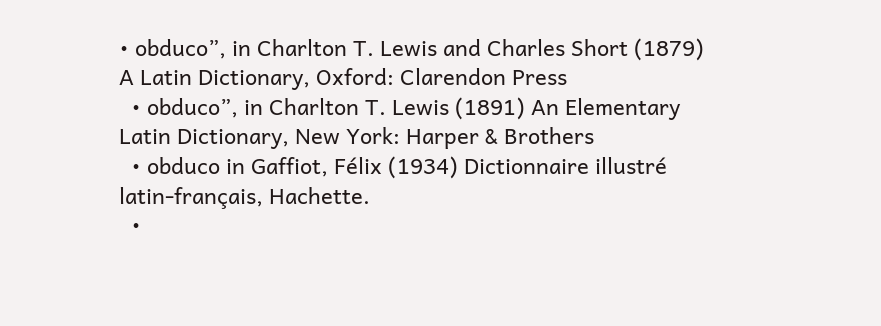• obduco”, in Charlton T. Lewis and Charles Short (1879) A Latin Dictionary, Oxford: Clarendon Press
  • obduco”, in Charlton T. Lewis (1891) An Elementary Latin Dictionary, New York: Harper & Brothers
  • obduco in Gaffiot, Félix (1934) Dictionnaire illustré latin-français, Hachette.
  •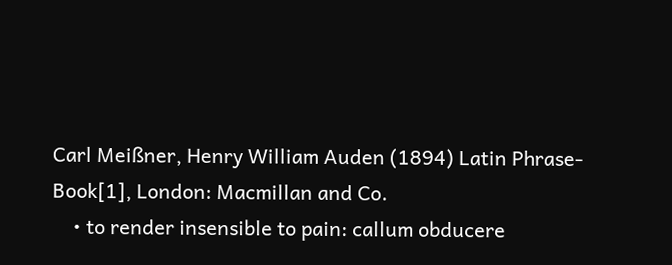Carl Meißner, Henry William Auden (1894) Latin Phrase-Book[1], London: Macmillan and Co.
    • to render insensible to pain: callum obducere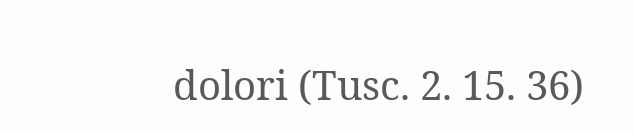dolori (Tusc. 2. 15. 36)